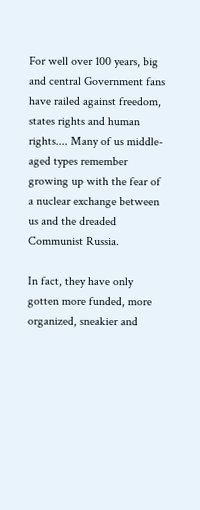For well over 100 years, big and central Government fans have railed against freedom, states rights and human rights.... Many of us middle-aged types remember growing up with the fear of a nuclear exchange between us and the dreaded Communist Russia.

In fact, they have only gotten more funded, more organized, sneakier and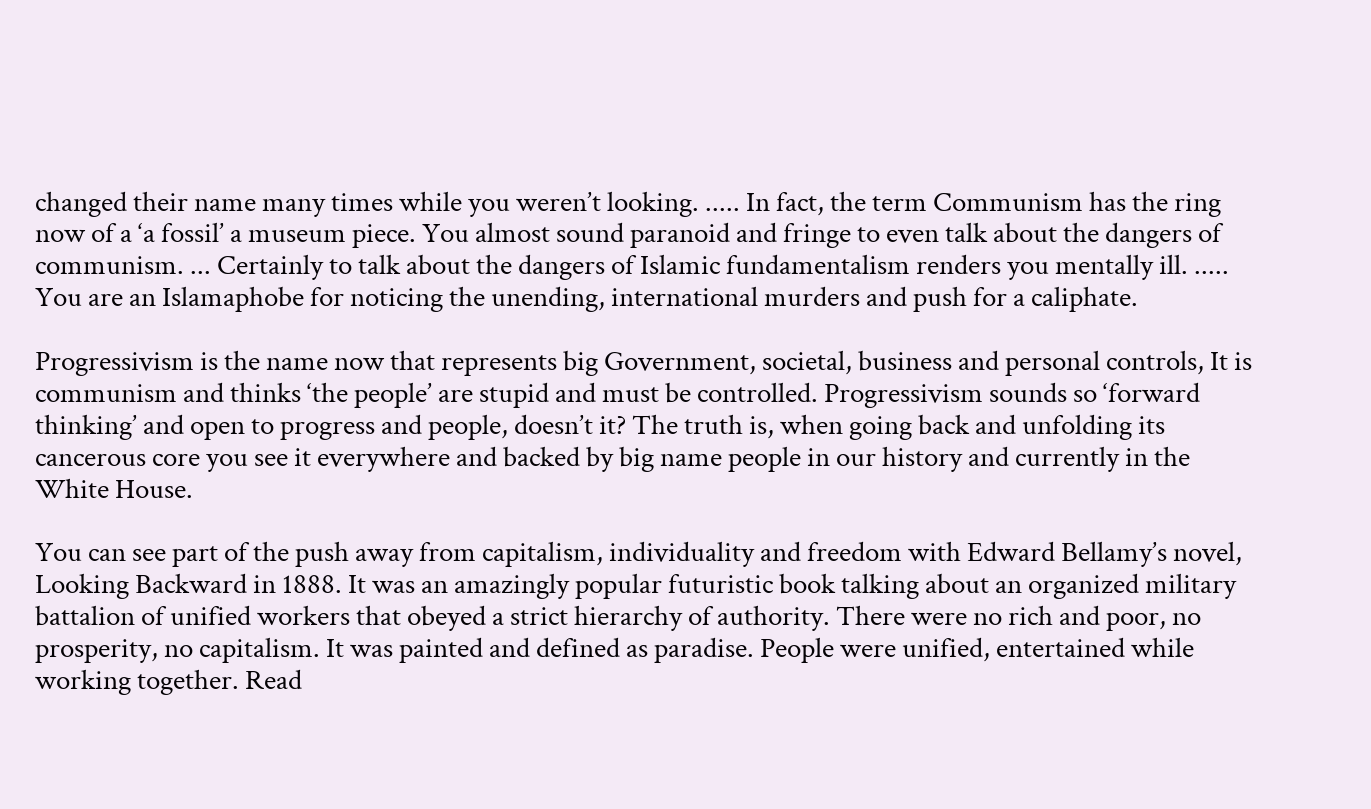changed their name many times while you weren’t looking. ..... In fact, the term Communism has the ring now of a ‘a fossil’ a museum piece. You almost sound paranoid and fringe to even talk about the dangers of communism. ... Certainly to talk about the dangers of Islamic fundamentalism renders you mentally ill. ..... You are an Islamaphobe for noticing the unending, international murders and push for a caliphate.

Progressivism is the name now that represents big Government, societal, business and personal controls, It is communism and thinks ‘the people’ are stupid and must be controlled. Progressivism sounds so ‘forward thinking’ and open to progress and people, doesn’t it? The truth is, when going back and unfolding its cancerous core you see it everywhere and backed by big name people in our history and currently in the White House.

You can see part of the push away from capitalism, individuality and freedom with Edward Bellamy’s novel, Looking Backward in 1888. It was an amazingly popular futuristic book talking about an organized military battalion of unified workers that obeyed a strict hierarchy of authority. There were no rich and poor, no prosperity, no capitalism. It was painted and defined as paradise. People were unified, entertained while working together. Read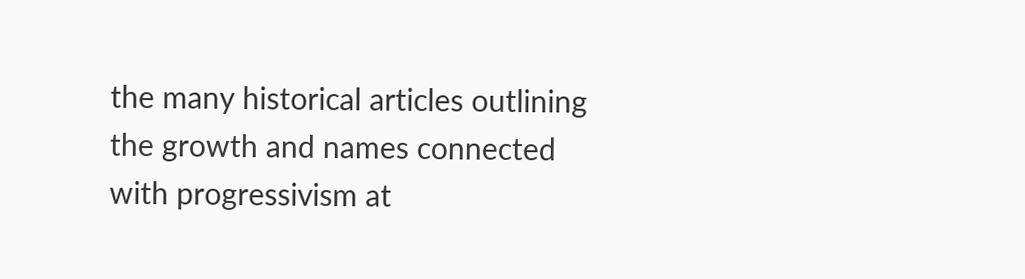the many historical articles outlining the growth and names connected with progressivism at